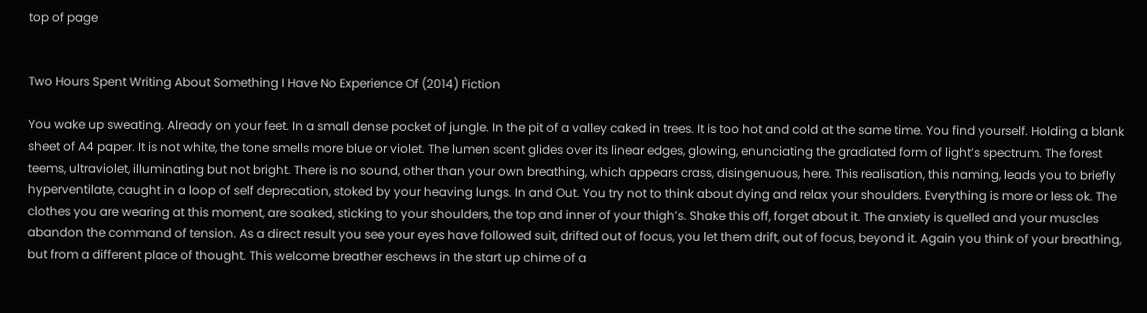top of page


Two Hours Spent Writing About Something I Have No Experience Of (2014) Fiction

You wake up sweating. Already on your feet. In a small dense pocket of jungle. In the pit of a valley caked in trees. It is too hot and cold at the same time. You find yourself. Holding a blank sheet of A4 paper. It is not white, the tone smells more blue or violet. The lumen scent glides over its linear edges, glowing, enunciating the gradiated form of light’s spectrum. The forest teems, ultraviolet, illuminating but not bright. There is no sound, other than your own breathing, which appears crass, disingenuous, here. This realisation, this naming, leads you to briefly hyperventilate, caught in a loop of self deprecation, stoked by your heaving lungs. In and Out. You try not to think about dying and relax your shoulders. Everything is more or less ok. The clothes you are wearing at this moment, are soaked, sticking to your shoulders, the top and inner of your thigh’s. Shake this off, forget about it. The anxiety is quelled and your muscles abandon the command of tension. As a direct result you see your eyes have followed suit, drifted out of focus, you let them drift, out of focus, beyond it. Again you think of your breathing, but from a different place of thought. This welcome breather eschews in the start up chime of a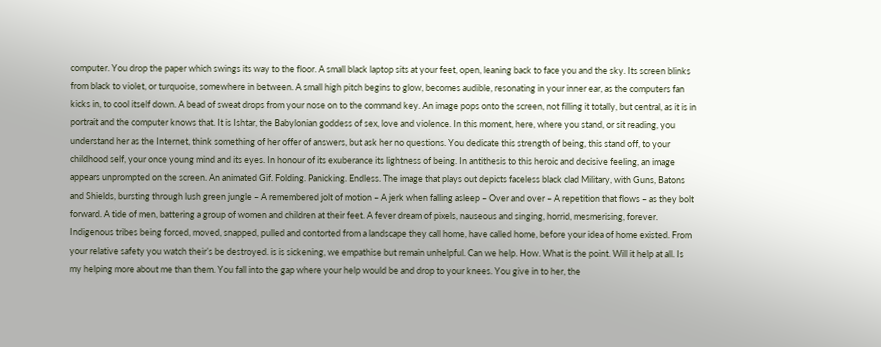computer. You drop the paper which swings its way to the floor. A small black laptop sits at your feet, open, leaning back to face you and the sky. Its screen blinks from black to violet, or turquoise, somewhere in between. A small high pitch begins to glow, becomes audible, resonating in your inner ear, as the computers fan kicks in, to cool itself down. A bead of sweat drops from your nose on to the command key. An image pops onto the screen, not filling it totally, but central, as it is in portrait and the computer knows that. It is Ishtar, the Babylonian goddess of sex, love and violence. In this moment, here, where you stand, or sit reading, you understand her as the Internet, think something of her offer of answers, but ask her no questions. You dedicate this strength of being, this stand off, to your childhood self, your once young mind and its eyes. In honour of its exuberance its lightness of being. In antithesis to this heroic and decisive feeling, an image appears unprompted on the screen. An animated Gif. Folding. Panicking. Endless. The image that plays out depicts faceless black clad Military, with Guns, Batons and Shields, bursting through lush green jungle – A remembered jolt of motion – A jerk when falling asleep – Over and over – A repetition that flows – as they bolt forward. A tide of men, battering a group of women and children at their feet. A fever dream of pixels, nauseous and singing, horrid, mesmerising, forever. Indigenous tribes being forced, moved, snapped, pulled and contorted from a landscape they call home, have called home, before your idea of home existed. From your relative safety you watch their’s be destroyed. is is sickening, we empathise but remain unhelpful. Can we help. How. What is the point. Will it help at all. Is my helping more about me than them. You fall into the gap where your help would be and drop to your knees. You give in to her, the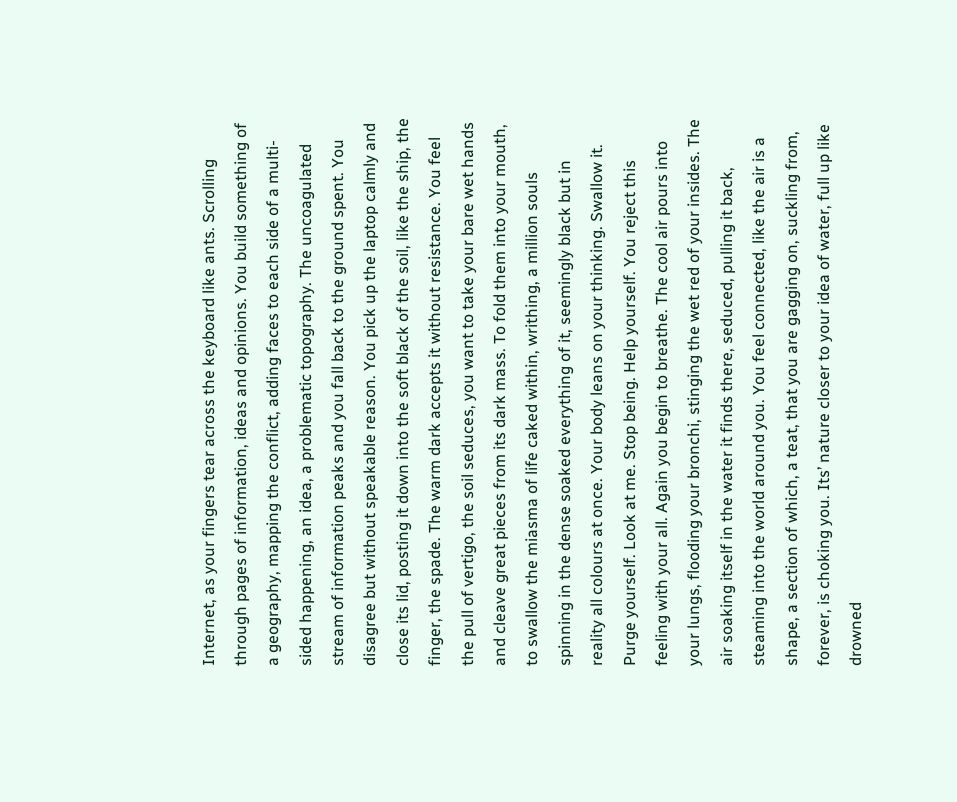Internet, as your fingers tear across the keyboard like ants. Scrolling through pages of information, ideas and opinions. You build something of a geography, mapping the conflict, adding faces to each side of a multi-sided happening, an idea, a problematic topography. The uncoagulated stream of information peaks and you fall back to the ground spent. You disagree but without speakable reason. You pick up the laptop calmly and close its lid, posting it down into the soft black of the soil, like the ship, the finger, the spade. The warm dark accepts it without resistance. You feel the pull of vertigo, the soil seduces, you want to take your bare wet hands and cleave great pieces from its dark mass. To fold them into your mouth, to swallow the miasma of life caked within, writhing, a million souls spinning in the dense soaked everything of it, seemingly black but in reality all colours at once. Your body leans on your thinking. Swallow it. Purge yourself. Look at me. Stop being. Help yourself. You reject this feeling with your all. Again you begin to breathe. The cool air pours into your lungs, flooding your bronchi, stinging the wet red of your insides. The air soaking itself in the water it finds there, seduced, pulling it back, steaming into the world around you. You feel connected, like the air is a shape, a section of which, a teat, that you are gagging on, suckling from, forever, is choking you. Its’ nature closer to your idea of water, full up like drowned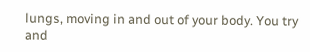lungs, moving in and out of your body. You try and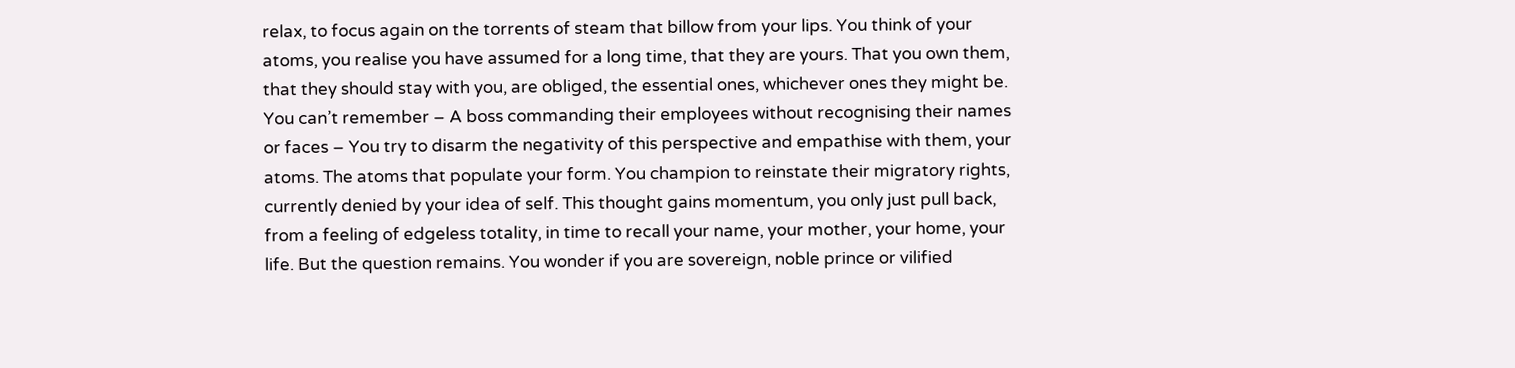relax, to focus again on the torrents of steam that billow from your lips. You think of your atoms, you realise you have assumed for a long time, that they are yours. That you own them, that they should stay with you, are obliged, the essential ones, whichever ones they might be. You can’t remember – A boss commanding their employees without recognising their names or faces – You try to disarm the negativity of this perspective and empathise with them, your atoms. The atoms that populate your form. You champion to reinstate their migratory rights, currently denied by your idea of self. This thought gains momentum, you only just pull back, from a feeling of edgeless totality, in time to recall your name, your mother, your home, your life. But the question remains. You wonder if you are sovereign, noble prince or vilified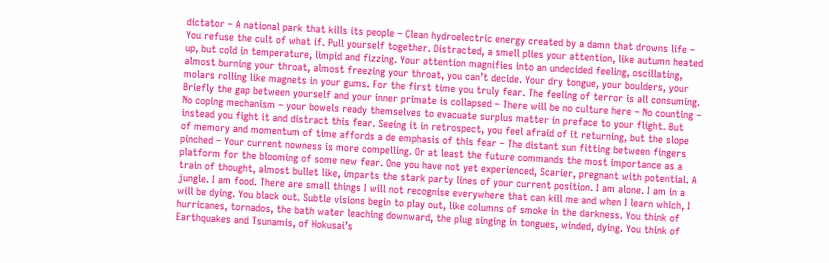dictator – A national park that kills its people – Clean hydroelectric energy created by a damn that drowns life – You refuse the cult of what if. Pull yourself together. Distracted, a smell plies your attention, like autumn heated up, but cold in temperature, limpid and fizzing. Your attention magnifies into an undecided feeling, oscillating, almost burning your throat, almost freezing your throat, you can’t decide. Your dry tongue, your boulders, your molars rolling like magnets in your gums. For the first time you truly fear. The feeling of terror is all consuming. Briefly the gap between yourself and your inner primate is collapsed – There will be no culture here – No counting – No coping mechanism – your bowels ready themselves to evacuate surplus matter in preface to your flight. But instead you fight it and distract this fear. Seeing it in retrospect, you feel afraid of it returning, but the slope of memory and momentum of time affords a de emphasis of this fear – The distant sun fitting between fingers pinched – Your current nowness is more compelling. Or at least the future commands the most importance as a platform for the blooming of some new fear. One you have not yet experienced, Scarier, pregnant with potential. A train of thought, almost bullet like, imparts the stark party lines of your current position. I am alone. I am in a jungle. I am food. There are small things I will not recognise everywhere that can kill me and when I learn which, I will be dying. You black out. Subtle visions begin to play out, like columns of smoke in the darkness. You think of hurricanes, tornados, the bath water leaching downward, the plug singing in tongues, winded, dying. You think of Earthquakes and Tsunamis, of Hokusai’s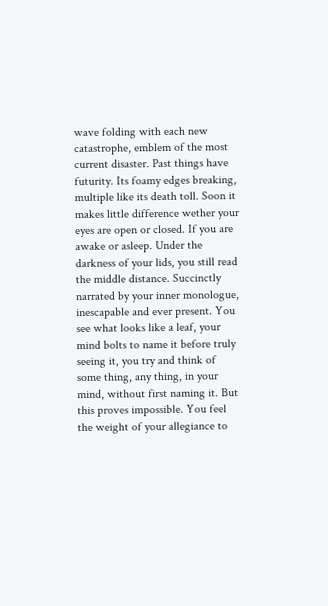wave folding with each new catastrophe, emblem of the most current disaster. Past things have futurity. Its foamy edges breaking, multiple like its death toll. Soon it makes little difference wether your eyes are open or closed. If you are awake or asleep. Under the darkness of your lids, you still read the middle distance. Succinctly narrated by your inner monologue, inescapable and ever present. You see what looks like a leaf, your mind bolts to name it before truly seeing it, you try and think of some thing, any thing, in your mind, without first naming it. But this proves impossible. You feel the weight of your allegiance to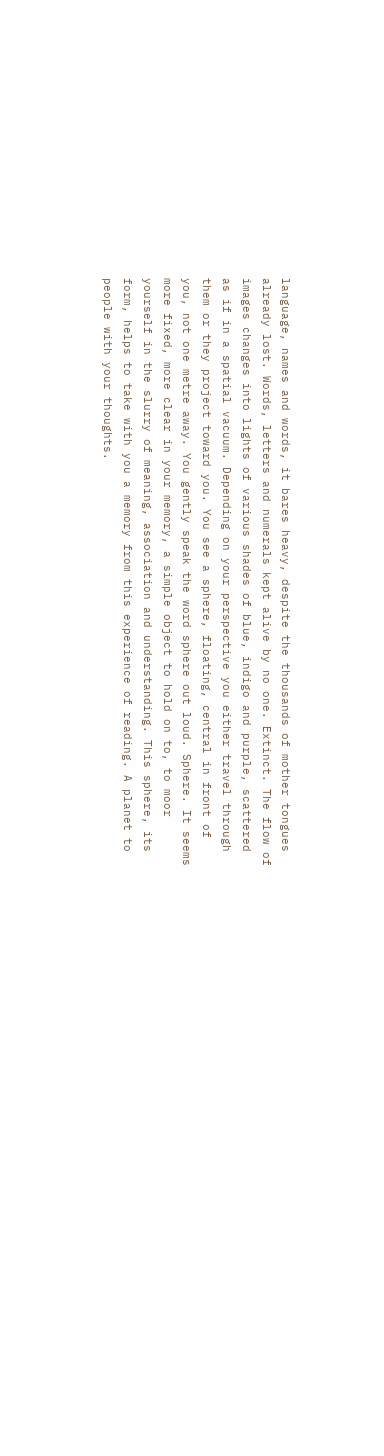language, names and words, it bares heavy, despite the thousands of mother tongues already lost. Words, letters and numerals kept alive by no one. Extinct. The flow of images changes into lights of various shades of blue, indigo and purple, scattered as if in a spatial vacuum. Depending on your perspective you either travel through them or they project toward you. You see a sphere, floating, central in front of you, not one metre away. You gently speak the word sphere out loud. Sphere. It seems more fixed, more clear in your memory, a simple object to hold on to, to moor yourself in the slurry of meaning, association and understanding. This sphere, its form, helps to take with you a memory from this experience of reading. A planet to people with your thoughts.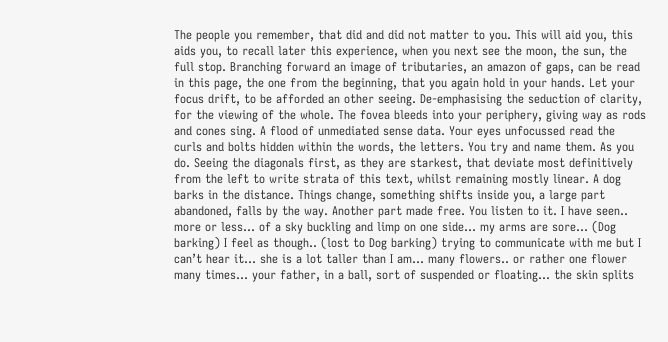The people you remember, that did and did not matter to you. This will aid you, this aids you, to recall later this experience, when you next see the moon, the sun, the full stop. Branching forward an image of tributaries, an amazon of gaps, can be read in this page, the one from the beginning, that you again hold in your hands. Let your focus drift, to be afforded an other seeing. De-emphasising the seduction of clarity, for the viewing of the whole. The fovea bleeds into your periphery, giving way as rods and cones sing. A flood of unmediated sense data. Your eyes unfocussed read the curls and bolts hidden within the words, the letters. You try and name them. As you do. Seeing the diagonals first, as they are starkest, that deviate most definitively from the left to write strata of this text, whilst remaining mostly linear. A dog barks in the distance. Things change, something shifts inside you, a large part abandoned, falls by the way. Another part made free. You listen to it. I have seen.. more or less... of a sky buckling and limp on one side... my arms are sore... (Dog barking) I feel as though.. (lost to Dog barking) trying to communicate with me but I can’t hear it... she is a lot taller than I am... many flowers.. or rather one flower many times... your father, in a ball, sort of suspended or floating... the skin splits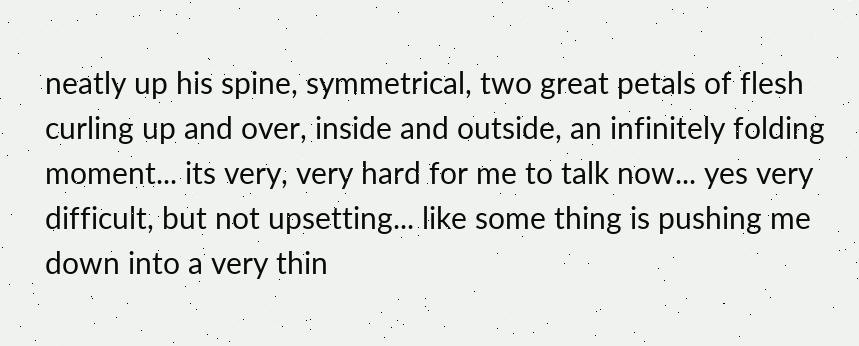neatly up his spine, symmetrical, two great petals of flesh curling up and over, inside and outside, an infinitely folding moment... its very, very hard for me to talk now... yes very difficult, but not upsetting... like some thing is pushing me down into a very thin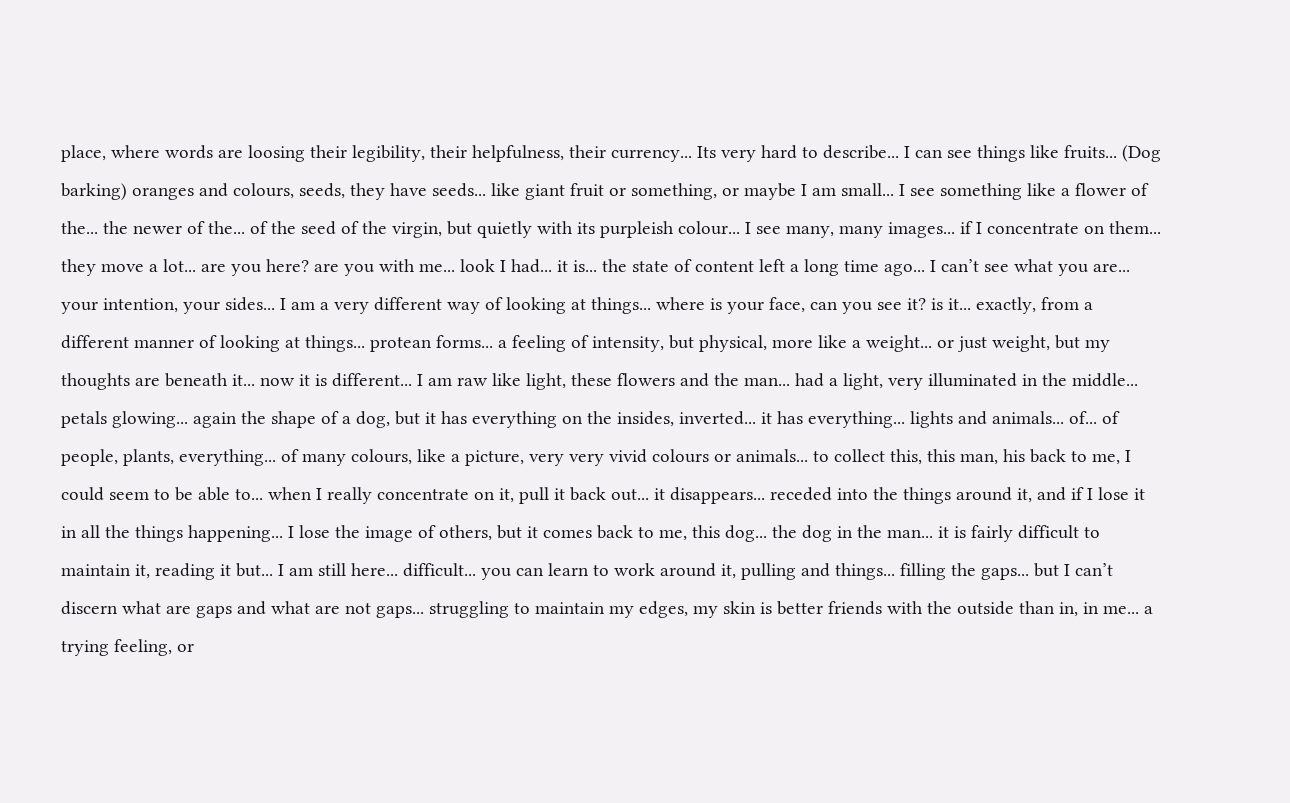place, where words are loosing their legibility, their helpfulness, their currency... Its very hard to describe... I can see things like fruits... (Dog barking) oranges and colours, seeds, they have seeds... like giant fruit or something, or maybe I am small... I see something like a flower of the... the newer of the... of the seed of the virgin, but quietly with its purpleish colour... I see many, many images... if I concentrate on them... they move a lot... are you here? are you with me... look I had... it is... the state of content left a long time ago... I can’t see what you are... your intention, your sides... I am a very different way of looking at things... where is your face, can you see it? is it... exactly, from a different manner of looking at things... protean forms... a feeling of intensity, but physical, more like a weight... or just weight, but my thoughts are beneath it... now it is different... I am raw like light, these flowers and the man... had a light, very illuminated in the middle... petals glowing... again the shape of a dog, but it has everything on the insides, inverted... it has everything... lights and animals... of... of people, plants, everything... of many colours, like a picture, very very vivid colours or animals... to collect this, this man, his back to me, I could seem to be able to... when I really concentrate on it, pull it back out... it disappears... receded into the things around it, and if I lose it in all the things happening... I lose the image of others, but it comes back to me, this dog... the dog in the man... it is fairly difficult to maintain it, reading it but... I am still here... difficult... you can learn to work around it, pulling and things... filling the gaps... but I can’t discern what are gaps and what are not gaps... struggling to maintain my edges, my skin is better friends with the outside than in, in me... a trying feeling, or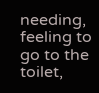needing, feeling to go to the toilet,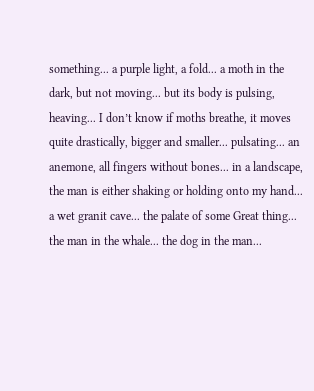something... a purple light, a fold... a moth in the dark, but not moving... but its body is pulsing, heaving... I don’t know if moths breathe, it moves quite drastically, bigger and smaller... pulsating... an anemone, all fingers without bones... in a landscape, the man is either shaking or holding onto my hand... a wet granit cave... the palate of some Great thing... the man in the whale... the dog in the man...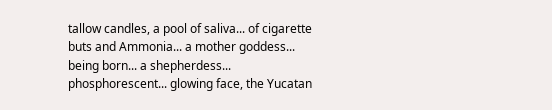tallow candles, a pool of saliva... of cigarette buts and Ammonia... a mother goddess... being born... a shepherdess... phosphorescent... glowing face, the Yucatan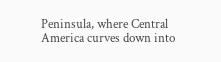Peninsula, where Central America curves down into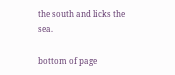the south and licks the sea.

bottom of page